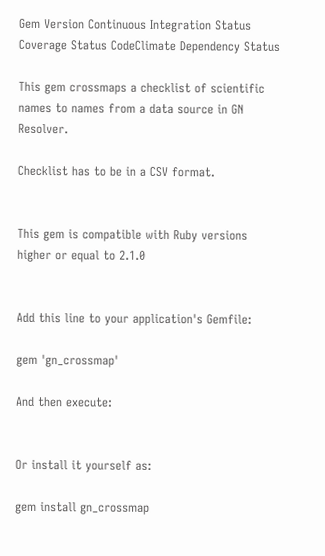Gem Version Continuous Integration Status Coverage Status CodeClimate Dependency Status

This gem crossmaps a checklist of scientific names to names from a data source in GN Resolver.

Checklist has to be in a CSV format.


This gem is compatible with Ruby versions higher or equal to 2.1.0


Add this line to your application's Gemfile:

gem 'gn_crossmap'

And then execute:


Or install it yourself as:

gem install gn_crossmap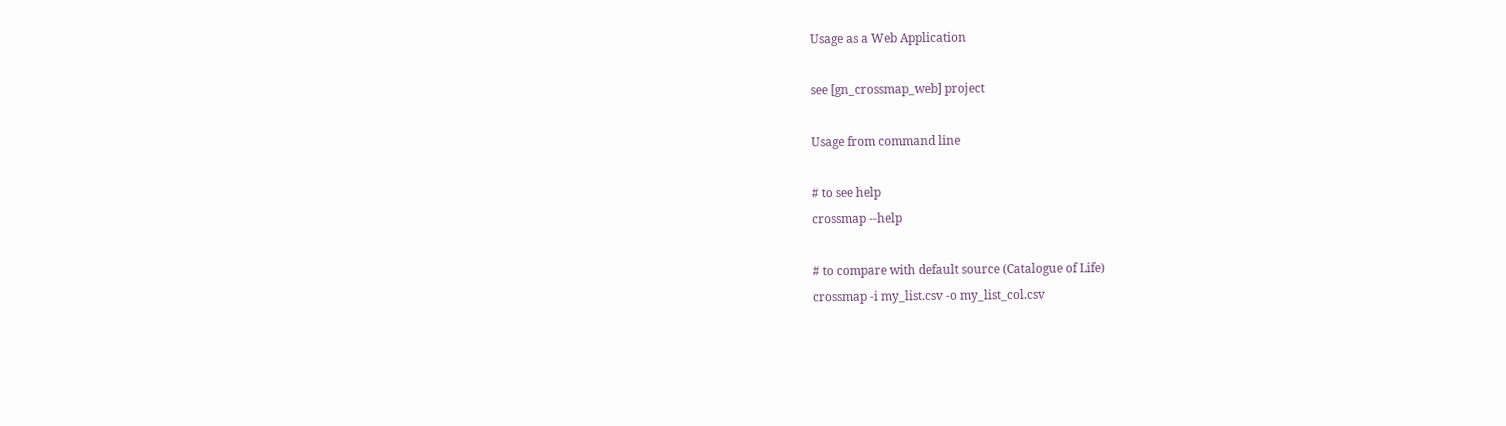Usage as a Web Application

see [gn_crossmap_web] project

Usage from command line

# to see help
crossmap --help

# to compare with default source (Catalogue of Life)
crossmap -i my_list.csv -o my_list_col.csv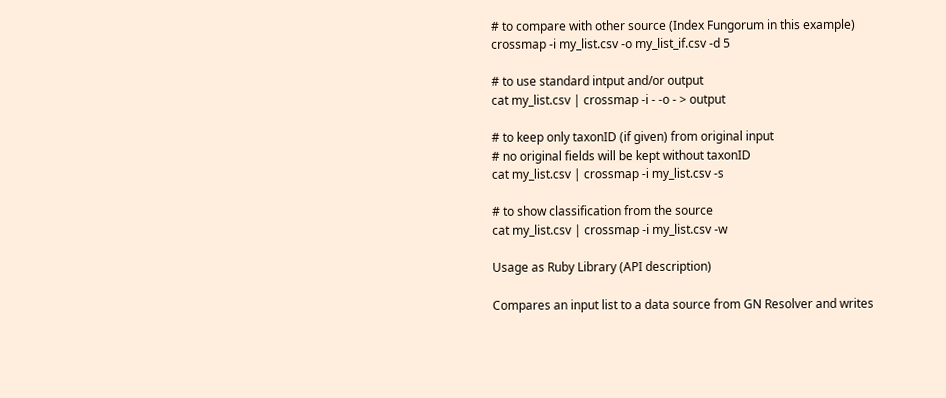# to compare with other source (Index Fungorum in this example)
crossmap -i my_list.csv -o my_list_if.csv -d 5

# to use standard intput and/or output
cat my_list.csv | crossmap -i - -o - > output

# to keep only taxonID (if given) from original input
# no original fields will be kept without taxonID
cat my_list.csv | crossmap -i my_list.csv -s

# to show classification from the source
cat my_list.csv | crossmap -i my_list.csv -w

Usage as Ruby Library (API description)

Compares an input list to a data source from GN Resolver and writes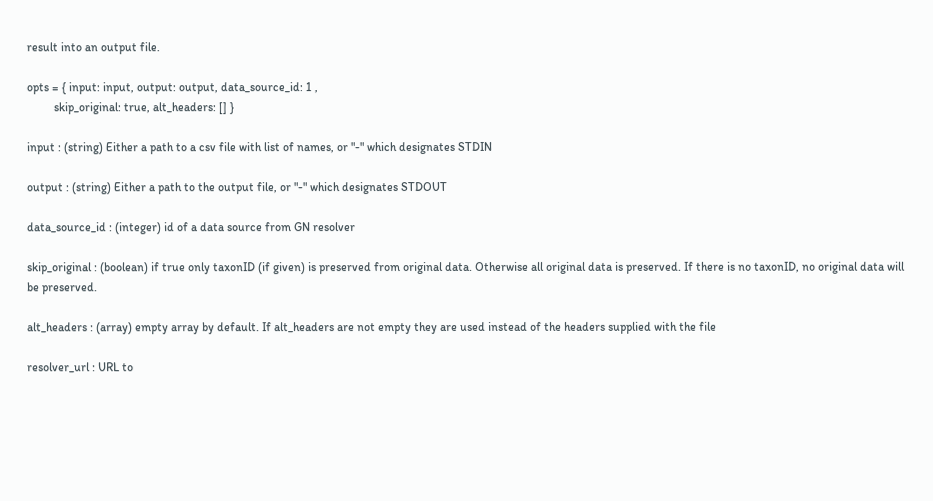result into an output file.

opts = { input: input, output: output, data_source_id: 1 ,
         skip_original: true, alt_headers: [] }

input : (string) Either a path to a csv file with list of names, or "-" which designates STDIN

output : (string) Either a path to the output file, or "-" which designates STDOUT

data_source_id : (integer) id of a data source from GN resolver

skip_original : (boolean) if true only taxonID (if given) is preserved from original data. Otherwise all original data is preserved. If there is no taxonID, no original data will be preserved.

alt_headers : (array) empty array by default. If alt_headers are not empty they are used instead of the headers supplied with the file

resolver_url : URL to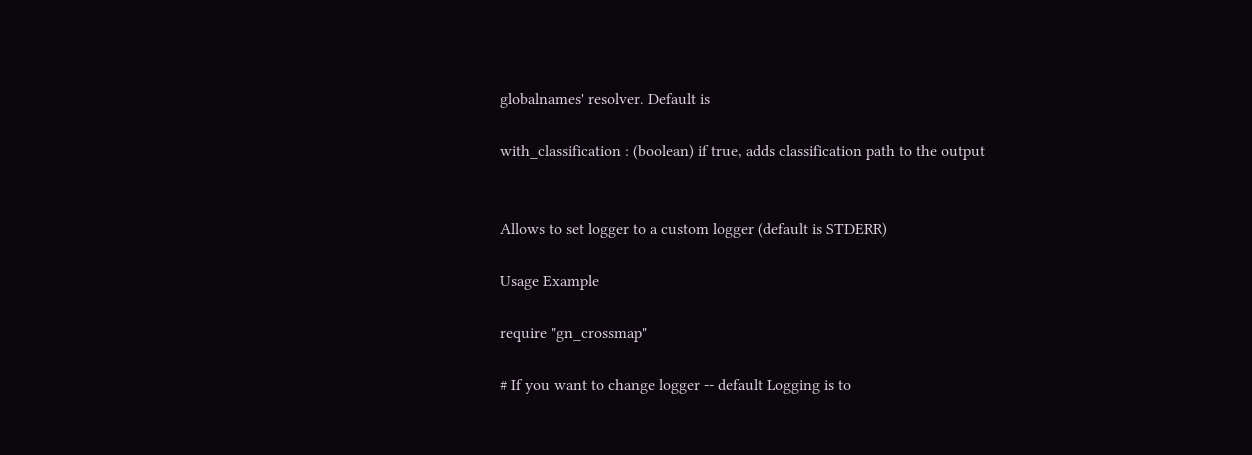globalnames' resolver. Default is

with_classification : (boolean) if true, adds classification path to the output


Allows to set logger to a custom logger (default is STDERR)

Usage Example

require "gn_crossmap"

# If you want to change logger -- default Logging is to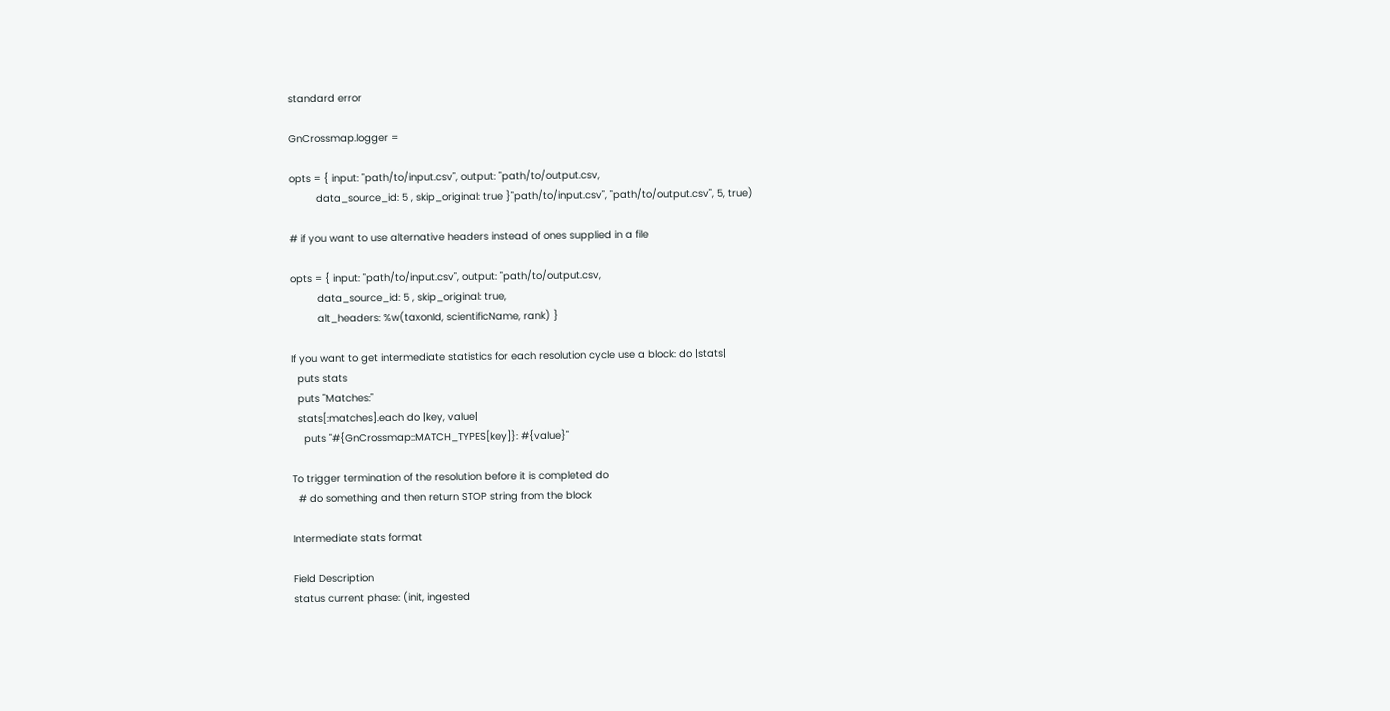standard error

GnCrossmap.logger =

opts = { input: "path/to/input.csv", output: "path/to/output.csv,
         data_source_id: 5 , skip_original: true }"path/to/input.csv", "path/to/output.csv", 5, true)

# if you want to use alternative headers instead of ones supplied in a file

opts = { input: "path/to/input.csv", output: "path/to/output.csv,
         data_source_id: 5 , skip_original: true,
         alt_headers: %w(taxonId, scientificName, rank) }

If you want to get intermediate statistics for each resolution cycle use a block: do |stats|
  puts stats
  puts "Matches:"
  stats[:matches].each do |key, value|
    puts "#{GnCrossmap::MATCH_TYPES[key]}: #{value}"

To trigger termination of the resolution before it is completed do
  # do something and then return STOP string from the block

Intermediate stats format

Field Description
status current phase: (init, ingested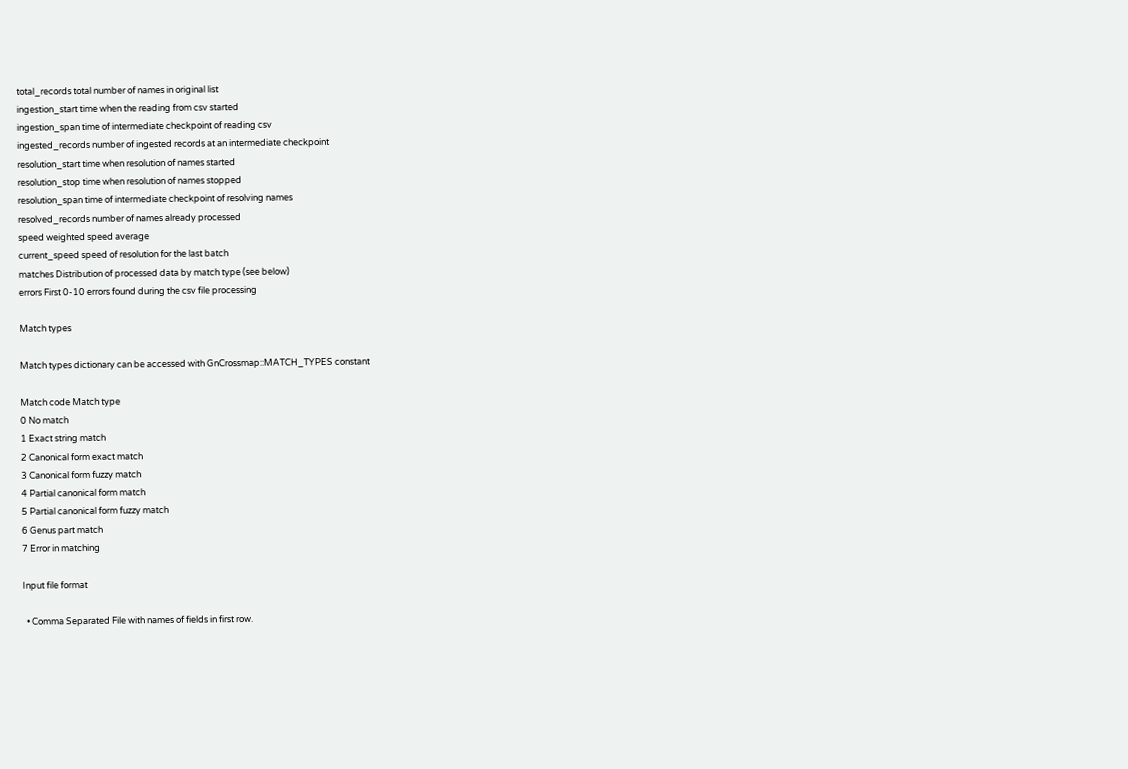total_records total number of names in original list
ingestion_start time when the reading from csv started
ingestion_span time of intermediate checkpoint of reading csv
ingested_records number of ingested records at an intermediate checkpoint
resolution_start time when resolution of names started
resolution_stop time when resolution of names stopped
resolution_span time of intermediate checkpoint of resolving names
resolved_records number of names already processed
speed weighted speed average
current_speed speed of resolution for the last batch
matches Distribution of processed data by match type (see below)
errors First 0-10 errors found during the csv file processing

Match types

Match types dictionary can be accessed with GnCrossmap::MATCH_TYPES constant

Match code Match type
0 No match
1 Exact string match
2 Canonical form exact match
3 Canonical form fuzzy match
4 Partial canonical form match
5 Partial canonical form fuzzy match
6 Genus part match
7 Error in matching

Input file format

  • Comma Separated File with names of fields in first row.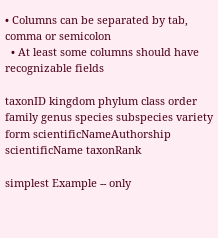• Columns can be separated by tab, comma or semicolon
  • At least some columns should have recognizable fields

taxonID kingdom phylum class order family genus species subspecies variety form scientificNameAuthorship scientificName taxonRank

simplest Example -- only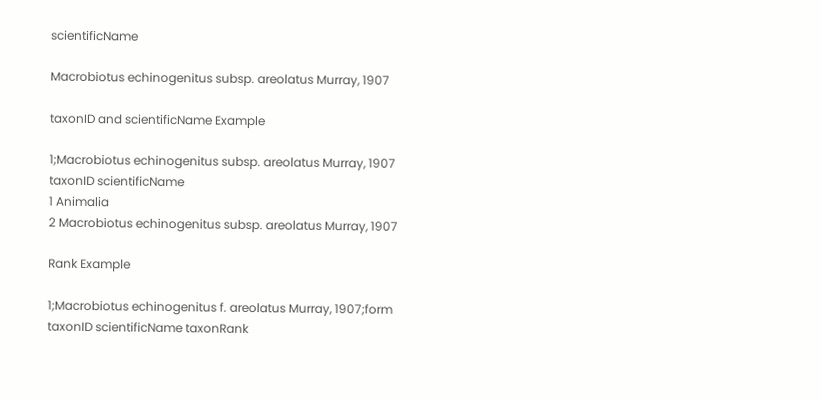scientificName

Macrobiotus echinogenitus subsp. areolatus Murray, 1907

taxonID and scientificName Example

1;Macrobiotus echinogenitus subsp. areolatus Murray, 1907
taxonID scientificName
1 Animalia
2 Macrobiotus echinogenitus subsp. areolatus Murray, 1907

Rank Example

1;Macrobiotus echinogenitus f. areolatus Murray, 1907;form
taxonID scientificName taxonRank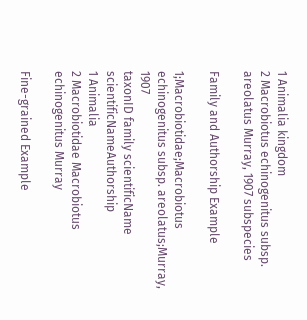1 Animalia kingdom
2 Macrobiotus echinogenitus subsp. areolatus Murray, 1907 subspecies

Family and Authorship Example

1;Macrobiotidae;Macrobiotus echinogenitus subsp. areolatus;Murray, 1907
taxonID family scientificName scientificNameAuthorship
1 Animalia
2 Macrobiotidae Macrobiotus echinogenitus Murray

Fine-grained Example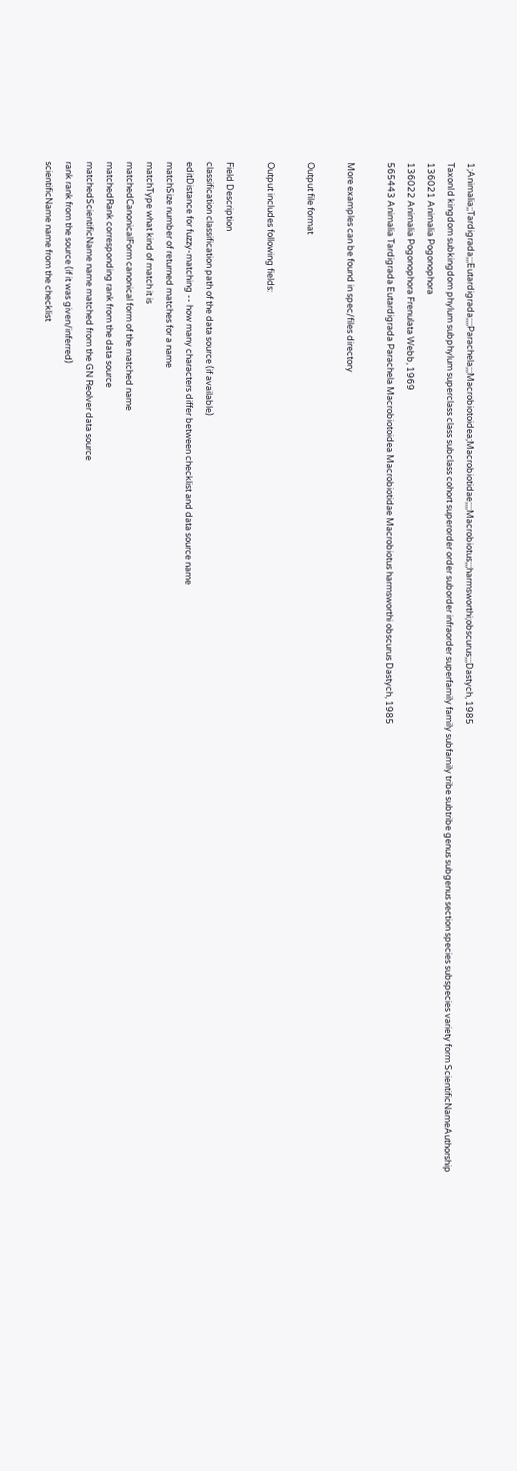1;Animalia;;Tardigrada;;;Eutardigrada;;;;Parachela;;;Macrobiotoidea;Macrobiotidae;;;;Macrobiotus;;;harmsworthi;obscurus;;;Dastych, 1985
TaxonId kingdom subkingdom phylum subphylum superclass class subclass cohort superorder order suborder infraorder superfamily family subfamily tribe subtribe genus subgenus section species subspecies variety form ScientificNameAuthorship
136021 Animalia Pogonophora
136022 Animalia Pogonophora Frenulata Webb, 1969
565443 Animalia Tardigrada Eutardigrada Parachela Macrobiotoidea Macrobiotidae Macrobiotus harmsworthi obscurus Dastych, 1985

More examples can be found in spec/files directory

Output file format

Output includes following fields:

Field Description
classification classification path of the data source (if available)
editDistance for fuzzy-matching -- how many characters differ between checklist and data source name
matchSize number of returned matches for a name
matchType what kind of match it is
matchedCanonicalForm canonical form of the matched name
matchedRank corresponding rank from the data source
matchedScientificName name matched from the GN Reolver data source
rank rank from the source (if it was given/inferred)
scientificName name from the checklist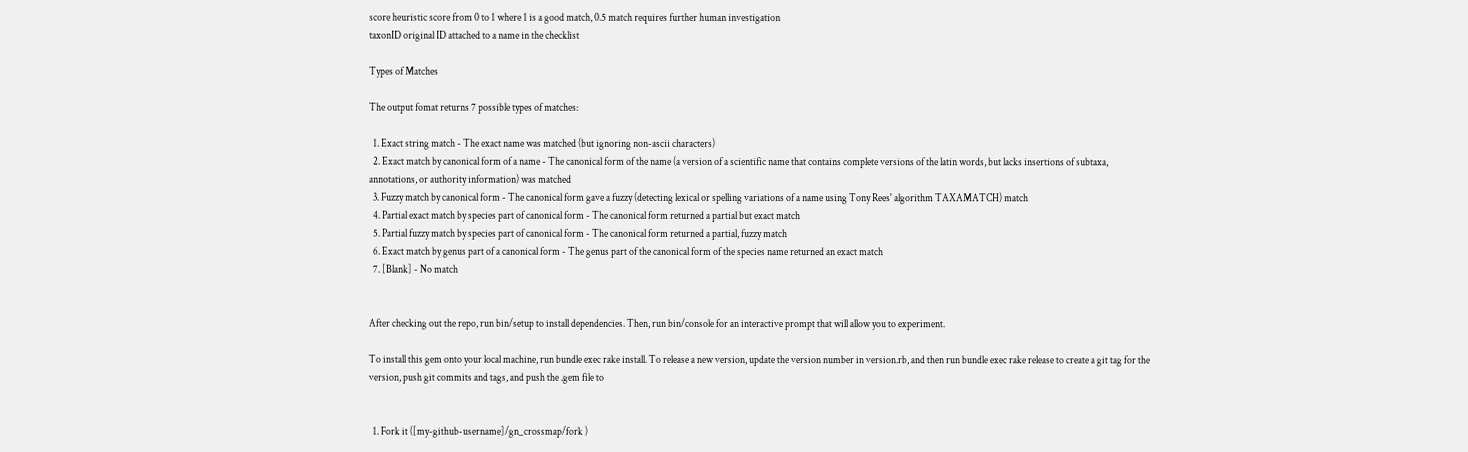score heuristic score from 0 to 1 where 1 is a good match, 0.5 match requires further human investigation
taxonID original ID attached to a name in the checklist

Types of Matches

The output fomat returns 7 possible types of matches:

  1. Exact string match - The exact name was matched (but ignoring non-ascii characters)
  2. Exact match by canonical form of a name - The canonical form of the name (a version of a scientific name that contains complete versions of the latin words, but lacks insertions of subtaxa, annotations, or authority information) was matched
  3. Fuzzy match by canonical form - The canonical form gave a fuzzy (detecting lexical or spelling variations of a name using Tony Rees' algorithm TAXAMATCH) match
  4. Partial exact match by species part of canonical form - The canonical form returned a partial but exact match
  5. Partial fuzzy match by species part of canonical form - The canonical form returned a partial, fuzzy match
  6. Exact match by genus part of a canonical form - The genus part of the canonical form of the species name returned an exact match
  7. [Blank] - No match


After checking out the repo, run bin/setup to install dependencies. Then, run bin/console for an interactive prompt that will allow you to experiment.

To install this gem onto your local machine, run bundle exec rake install. To release a new version, update the version number in version.rb, and then run bundle exec rake release to create a git tag for the version, push git commits and tags, and push the .gem file to


  1. Fork it ([my-github-username]/gn_crossmap/fork )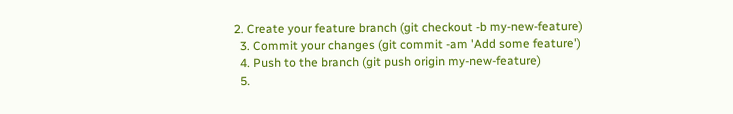2. Create your feature branch (git checkout -b my-new-feature)
  3. Commit your changes (git commit -am 'Add some feature')
  4. Push to the branch (git push origin my-new-feature)
  5.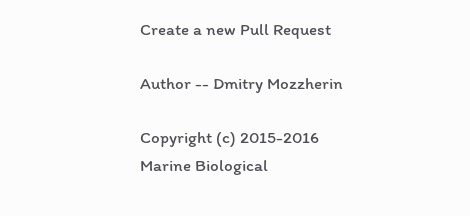Create a new Pull Request

Author -- Dmitry Mozzherin

Copyright (c) 2015-2016 Marine Biological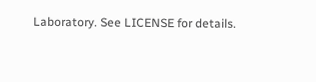Laboratory. See LICENSE for details.